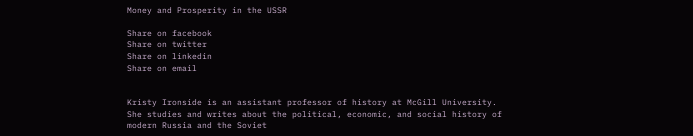Money and Prosperity in the USSR

Share on facebook
Share on twitter
Share on linkedin
Share on email


Kristy Ironside is an assistant professor of history at McGill University. She studies and writes about the political, economic, and social history of modern Russia and the Soviet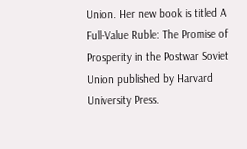Union. Her new book is titled A Full-Value Ruble: The Promise of Prosperity in the Postwar Soviet Union published by Harvard University Press.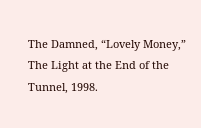The Damned, “Lovely Money,” The Light at the End of the Tunnel, 1998.